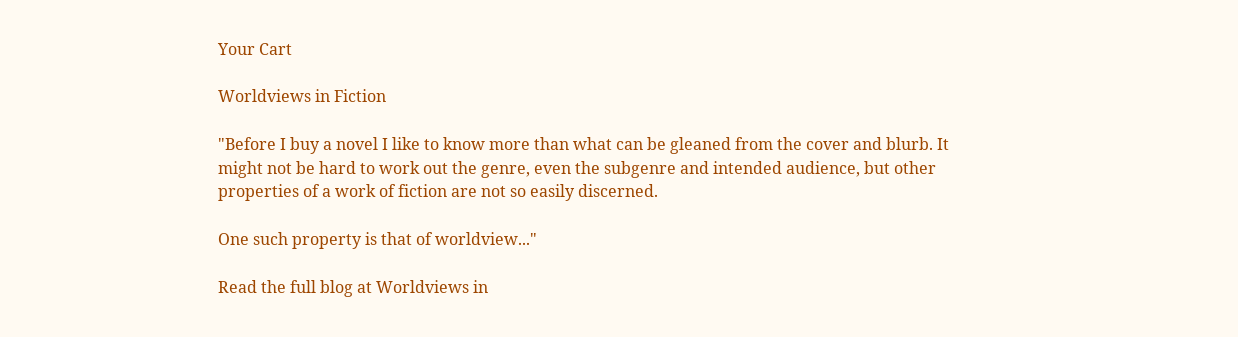Your Cart

Worldviews in Fiction

"Before I buy a novel I like to know more than what can be gleaned from the cover and blurb. It might not be hard to work out the genre, even the subgenre and intended audience, but other properties of a work of fiction are not so easily discerned.

One such property is that of worldview..."

Read the full blog at Worldviews in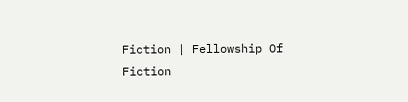Fiction | Fellowship Of Fiction